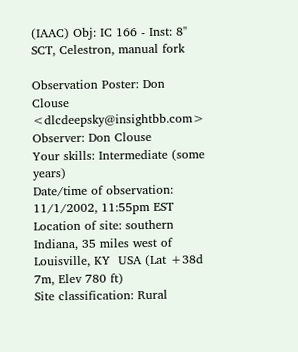(IAAC) Obj: IC 166 - Inst: 8" SCT, Celestron, manual fork

Observation Poster: Don Clouse <dlcdeepsky@insightbb.com>
Observer: Don Clouse
Your skills: Intermediate (some years)
Date/time of observation: 11/1/2002, 11:55pm EST
Location of site: southern Indiana, 35 miles west of Louisville, KY  USA (Lat +38d 7m, Elev 780 ft)
Site classification: Rural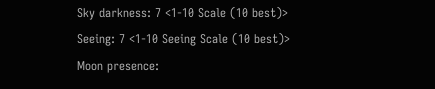Sky darkness: 7 <1-10 Scale (10 best)>
Seeing: 7 <1-10 Seeing Scale (10 best)>
Moon presence: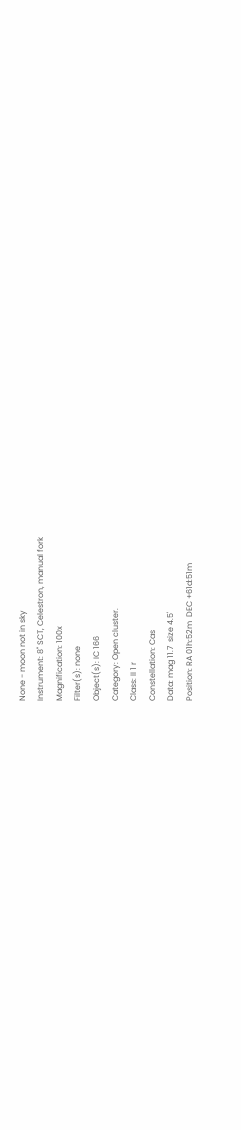None - moon not in sky
Instrument: 8" SCT, Celestron, manual fork
Magnification: 100x
Filter(s): none
Object(s): IC 166
Category: Open cluster.
Class: II 1 r
Constellation: Cas
Data: mag 11.7  size 4.5'
Position: RA 01h:52m  DEC +61d:51m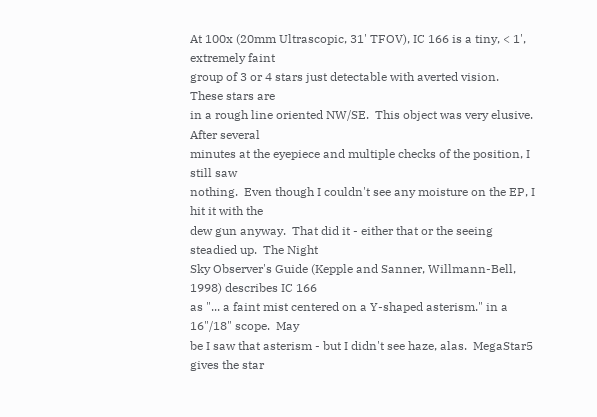At 100x (20mm Ultrascopic, 31' TFOV), IC 166 is a tiny, < 1', extremely faint
group of 3 or 4 stars just detectable with averted vision.  These stars are
in a rough line oriented NW/SE.  This object was very elusive.  After several
minutes at the eyepiece and multiple checks of the position, I still saw
nothing.  Even though I couldn't see any moisture on the EP, I hit it with the
dew gun anyway.  That did it - either that or the seeing steadied up.  The Night
Sky Observer's Guide (Kepple and Sanner, Willmann-Bell, 1998) describes IC 166
as "... a faint mist centered on a Y-shaped asterism." in a 16"/18" scope.  May
be I saw that asterism - but I didn't see haze, alas.  MegaStar5 gives the star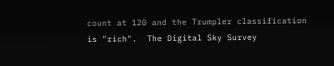count at 120 and the Trumpler classification is "rich".  The Digital Sky Survey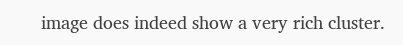image does indeed show a very rich cluster.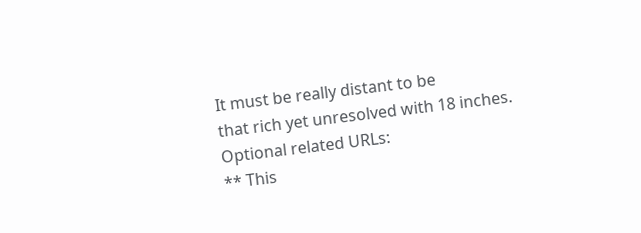It must be really distant to be
that rich yet unresolved with 18 inches.
Optional related URLs:
** This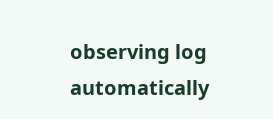observing log automatically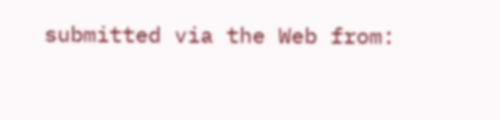submitted via the Web from: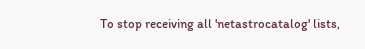To stop receiving all 'netastrocatalog' lists,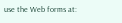use the Web forms at: